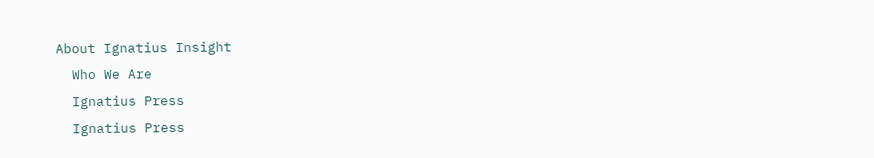About Ignatius Insight
  Who We Are
  Ignatius Press
  Ignatius Press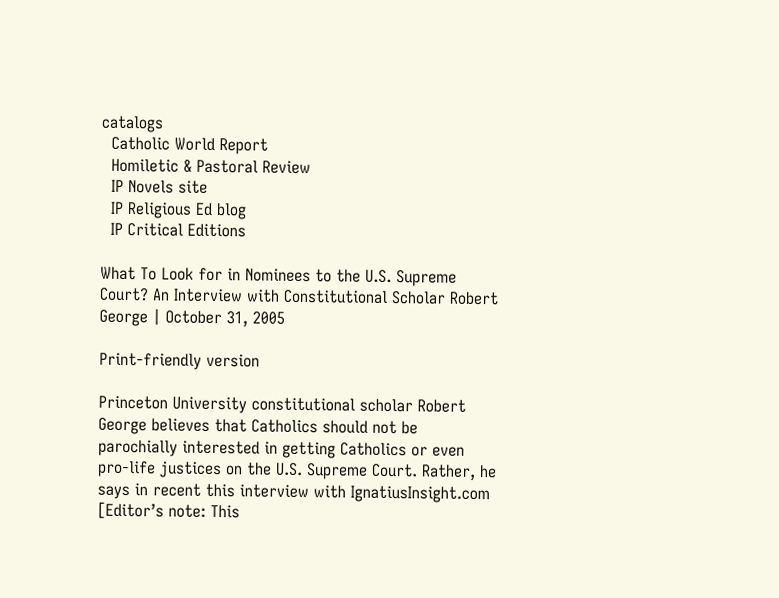catalogs
  Catholic World Report
  Homiletic & Pastoral Review
  IP Novels site
  IP Religious Ed blog
  IP Critical Editions

What To Look for in Nominees to the U.S. Supreme Court? An Interview with Constitutional Scholar Robert George | October 31, 2005

Print-friendly version

Princeton University constitutional scholar Robert George believes that Catholics should not be parochially interested in getting Catholics or even pro-life justices on the U.S. Supreme Court. Rather, he says in recent this interview with IgnatiusInsight.com [Editor’s note: This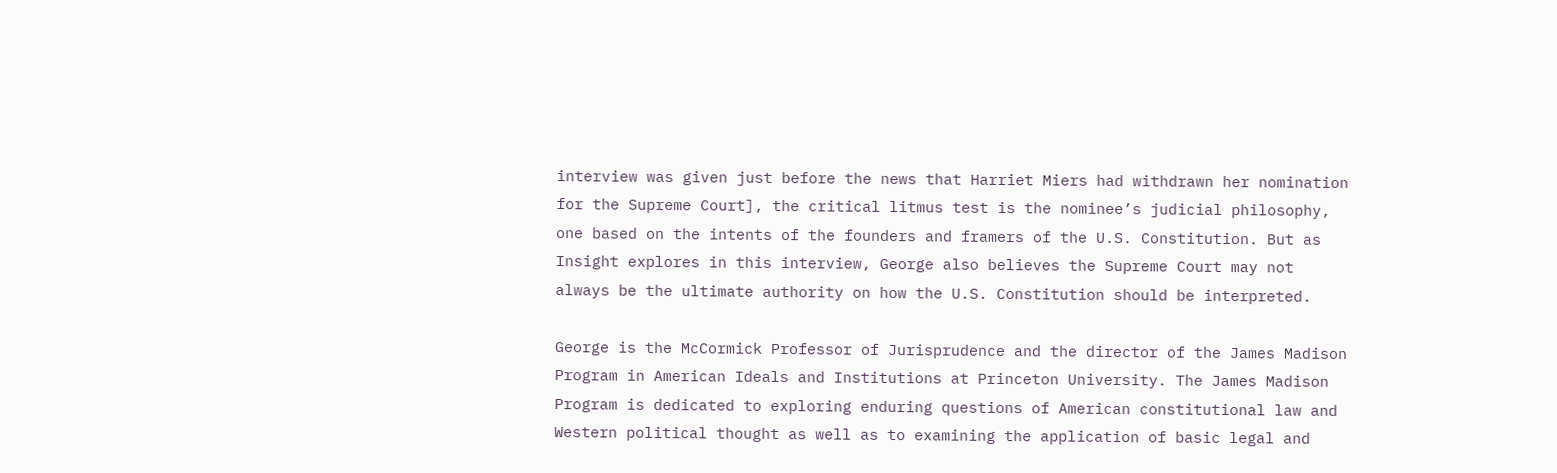interview was given just before the news that Harriet Miers had withdrawn her nomination for the Supreme Court], the critical litmus test is the nominee’s judicial philosophy, one based on the intents of the founders and framers of the U.S. Constitution. But as Insight explores in this interview, George also believes the Supreme Court may not always be the ultimate authority on how the U.S. Constitution should be interpreted.

George is the McCormick Professor of Jurisprudence and the director of the James Madison Program in American Ideals and Institutions at Princeton University. The James Madison Program is dedicated to exploring enduring questions of American constitutional law and Western political thought as well as to examining the application of basic legal and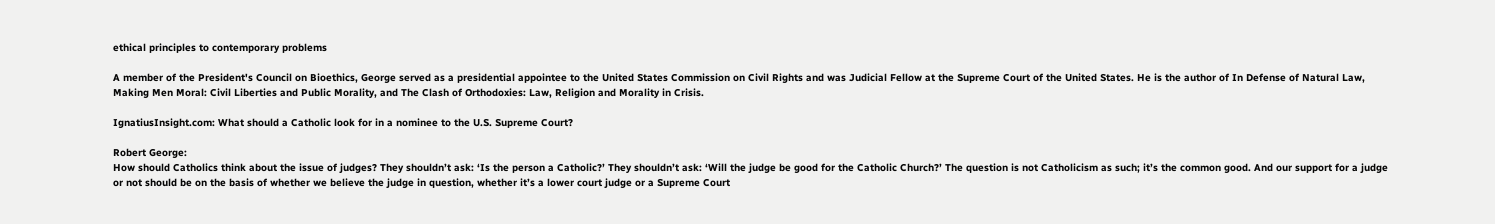ethical principles to contemporary problems

A member of the President's Council on Bioethics, George served as a presidential appointee to the United States Commission on Civil Rights and was Judicial Fellow at the Supreme Court of the United States. He is the author of In Defense of Natural Law, Making Men Moral: Civil Liberties and Public Morality, and The Clash of Orthodoxies: Law, Religion and Morality in Crisis.

IgnatiusInsight.com: What should a Catholic look for in a nominee to the U.S. Supreme Court?

Robert George:
How should Catholics think about the issue of judges? They shouldn’t ask: ‘Is the person a Catholic?’ They shouldn’t ask: ‘Will the judge be good for the Catholic Church?’ The question is not Catholicism as such; it’s the common good. And our support for a judge or not should be on the basis of whether we believe the judge in question, whether it’s a lower court judge or a Supreme Court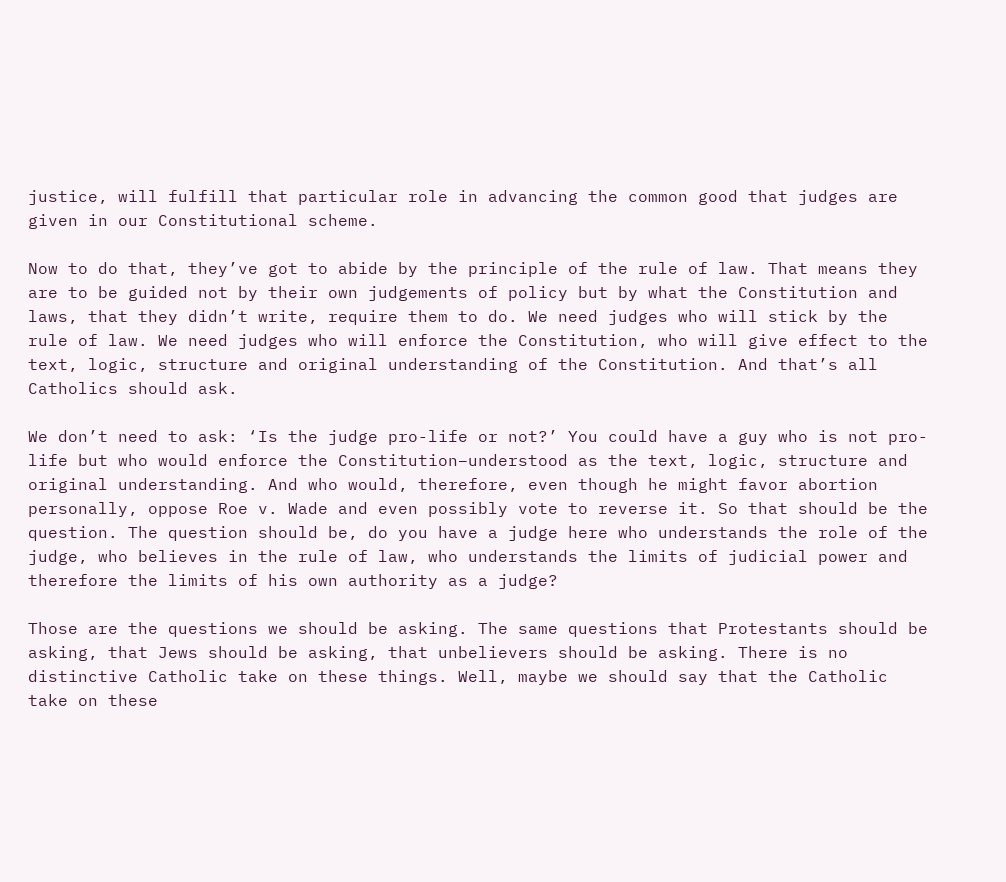justice, will fulfill that particular role in advancing the common good that judges are given in our Constitutional scheme.

Now to do that, they’ve got to abide by the principle of the rule of law. That means they are to be guided not by their own judgements of policy but by what the Constitution and laws, that they didn’t write, require them to do. We need judges who will stick by the rule of law. We need judges who will enforce the Constitution, who will give effect to the text, logic, structure and original understanding of the Constitution. And that’s all Catholics should ask.

We don’t need to ask: ‘Is the judge pro-life or not?’ You could have a guy who is not pro-life but who would enforce the Constitution–understood as the text, logic, structure and original understanding. And who would, therefore, even though he might favor abortion personally, oppose Roe v. Wade and even possibly vote to reverse it. So that should be the question. The question should be, do you have a judge here who understands the role of the judge, who believes in the rule of law, who understands the limits of judicial power and therefore the limits of his own authority as a judge?

Those are the questions we should be asking. The same questions that Protestants should be asking, that Jews should be asking, that unbelievers should be asking. There is no distinctive Catholic take on these things. Well, maybe we should say that the Catholic take on these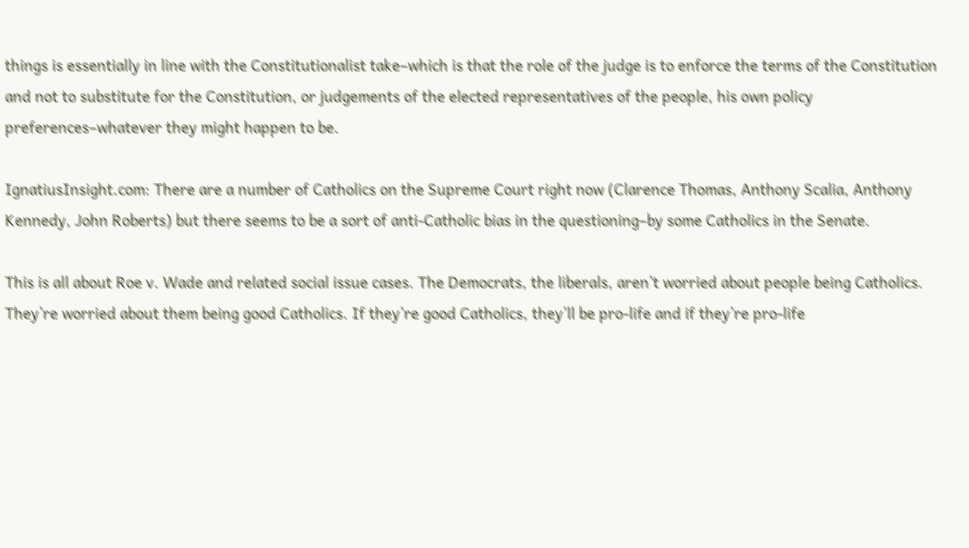things is essentially in line with the Constitutionalist take–which is that the role of the judge is to enforce the terms of the Constitution and not to substitute for the Constitution, or judgements of the elected representatives of the people, his own policy preferences–whatever they might happen to be.

IgnatiusInsight.com: There are a number of Catholics on the Supreme Court right now (Clarence Thomas, Anthony Scalia, Anthony Kennedy, John Roberts) but there seems to be a sort of anti-Catholic bias in the questioning–by some Catholics in the Senate.

This is all about Roe v. Wade and related social issue cases. The Democrats, the liberals, aren’t worried about people being Catholics. They’re worried about them being good Catholics. If they’re good Catholics, they’ll be pro-life and if they’re pro-life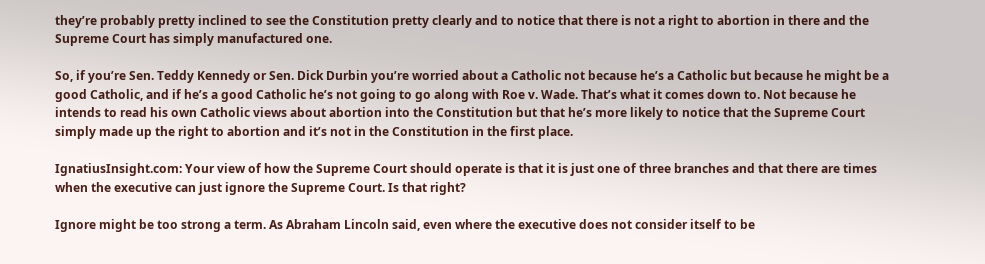they’re probably pretty inclined to see the Constitution pretty clearly and to notice that there is not a right to abortion in there and the Supreme Court has simply manufactured one.

So, if you’re Sen. Teddy Kennedy or Sen. Dick Durbin you’re worried about a Catholic not because he’s a Catholic but because he might be a good Catholic, and if he’s a good Catholic he’s not going to go along with Roe v. Wade. That’s what it comes down to. Not because he intends to read his own Catholic views about abortion into the Constitution but that he’s more likely to notice that the Supreme Court simply made up the right to abortion and it’s not in the Constitution in the first place.

IgnatiusInsight.com: Your view of how the Supreme Court should operate is that it is just one of three branches and that there are times when the executive can just ignore the Supreme Court. Is that right?

Ignore might be too strong a term. As Abraham Lincoln said, even where the executive does not consider itself to be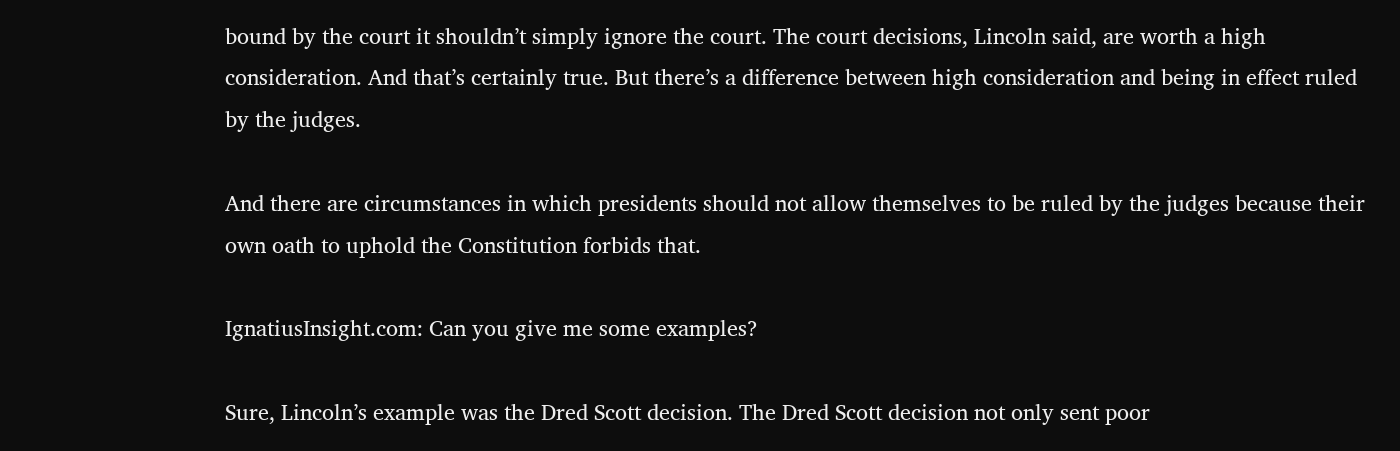bound by the court it shouldn’t simply ignore the court. The court decisions, Lincoln said, are worth a high consideration. And that’s certainly true. But there’s a difference between high consideration and being in effect ruled by the judges.

And there are circumstances in which presidents should not allow themselves to be ruled by the judges because their own oath to uphold the Constitution forbids that.

IgnatiusInsight.com: Can you give me some examples?

Sure, Lincoln’s example was the Dred Scott decision. The Dred Scott decision not only sent poor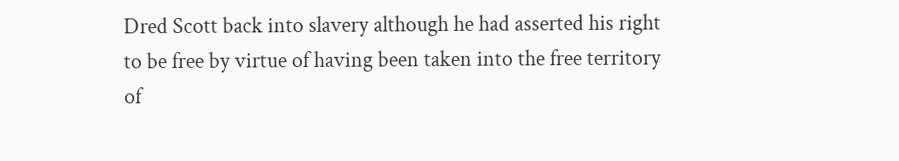Dred Scott back into slavery although he had asserted his right to be free by virtue of having been taken into the free territory of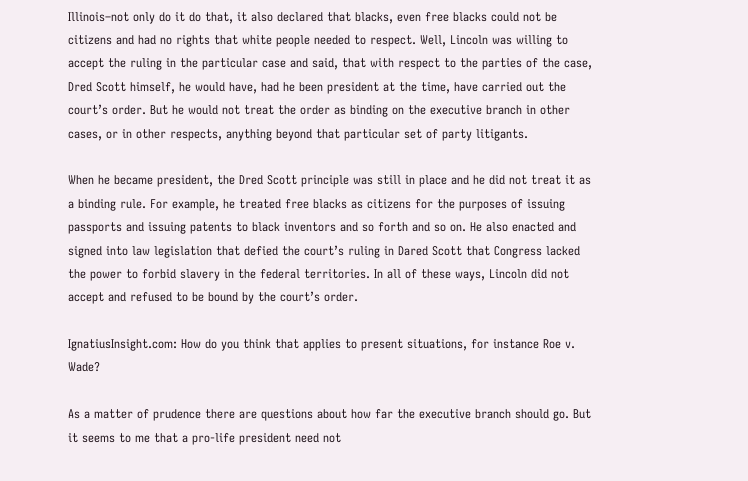Illinois–not only do it do that, it also declared that blacks, even free blacks could not be citizens and had no rights that white people needed to respect. Well, Lincoln was willing to accept the ruling in the particular case and said, that with respect to the parties of the case, Dred Scott himself, he would have, had he been president at the time, have carried out the court’s order. But he would not treat the order as binding on the executive branch in other cases, or in other respects, anything beyond that particular set of party litigants.

When he became president, the Dred Scott principle was still in place and he did not treat it as a binding rule. For example, he treated free blacks as citizens for the purposes of issuing passports and issuing patents to black inventors and so forth and so on. He also enacted and signed into law legislation that defied the court’s ruling in Dared Scott that Congress lacked the power to forbid slavery in the federal territories. In all of these ways, Lincoln did not accept and refused to be bound by the court’s order.

IgnatiusInsight.com: How do you think that applies to present situations, for instance Roe v. Wade?

As a matter of prudence there are questions about how far the executive branch should go. But it seems to me that a pro-life president need not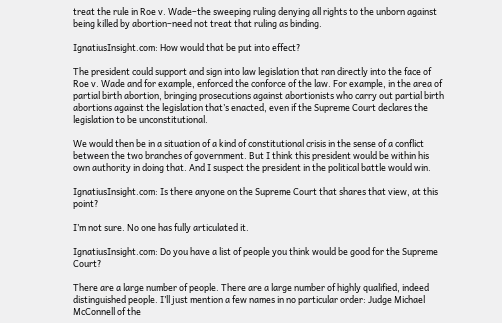treat the rule in Roe v. Wade–the sweeping ruling denying all rights to the unborn against being killed by abortion–need not treat that ruling as binding.

IgnatiusInsight.com: How would that be put into effect?

The president could support and sign into law legislation that ran directly into the face of Roe v. Wade and for example, enforced the conforce of the law. For example, in the area of partial birth abortion, bringing prosecutions against abortionists who carry out partial birth abortions against the legislation that’s enacted, even if the Supreme Court declares the legislation to be unconstitutional.

We would then be in a situation of a kind of constitutional crisis in the sense of a conflict between the two branches of government. But I think this president would be within his own authority in doing that. And I suspect the president in the political battle would win.

IgnatiusInsight.com: Is there anyone on the Supreme Court that shares that view, at this point?

I’m not sure. No one has fully articulated it.

IgnatiusInsight.com: Do you have a list of people you think would be good for the Supreme Court?

There are a large number of people. There are a large number of highly qualified, indeed distinguished people. I’ll just mention a few names in no particular order: Judge Michael McConnell of the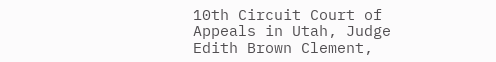10th Circuit Court of Appeals in Utah, Judge Edith Brown Clement,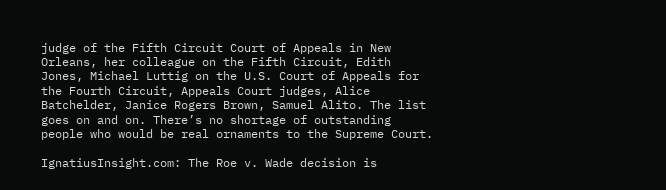judge of the Fifth Circuit Court of Appeals in New Orleans, her colleague on the Fifth Circuit, Edith Jones, Michael Luttig on the U.S. Court of Appeals for the Fourth Circuit, Appeals Court judges, Alice Batchelder, Janice Rogers Brown, Samuel Alito. The list goes on and on. There’s no shortage of outstanding people who would be real ornaments to the Supreme Court.

IgnatiusInsight.com: The Roe v. Wade decision is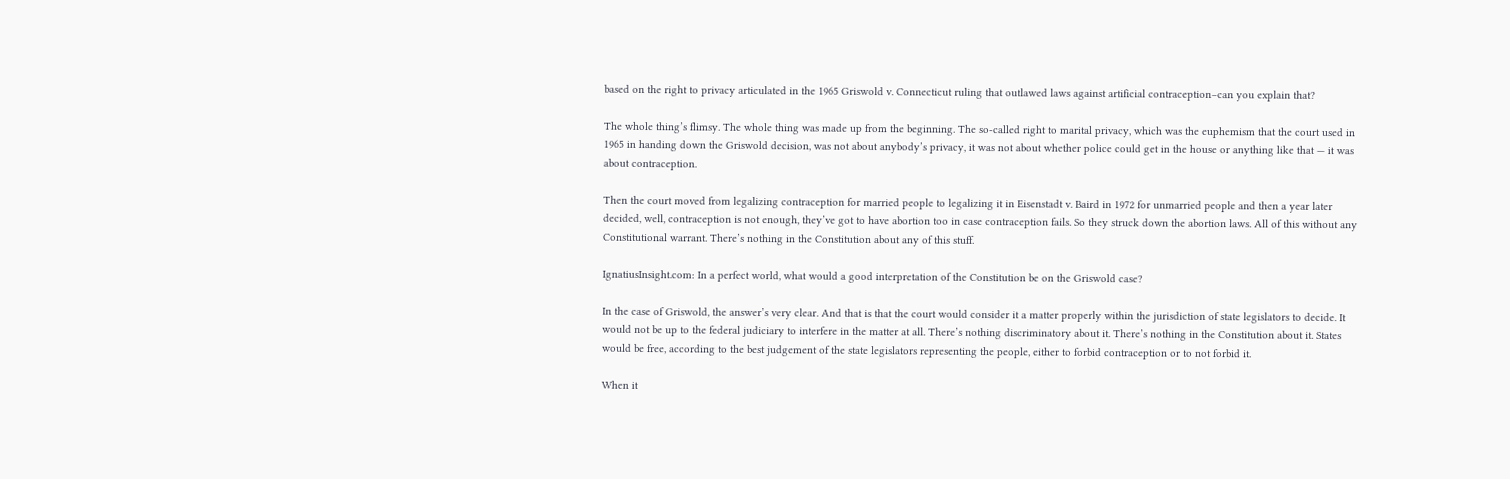based on the right to privacy articulated in the 1965 Griswold v. Connecticut ruling that outlawed laws against artificial contraception–can you explain that?

The whole thing’s flimsy. The whole thing was made up from the beginning. The so-called right to marital privacy, which was the euphemism that the court used in 1965 in handing down the Griswold decision, was not about anybody’s privacy, it was not about whether police could get in the house or anything like that — it was about contraception.

Then the court moved from legalizing contraception for married people to legalizing it in Eisenstadt v. Baird in 1972 for unmarried people and then a year later decided, well, contraception is not enough, they’ve got to have abortion too in case contraception fails. So they struck down the abortion laws. All of this without any Constitutional warrant. There’s nothing in the Constitution about any of this stuff.

IgnatiusInsight.com: In a perfect world, what would a good interpretation of the Constitution be on the Griswold case?

In the case of Griswold, the answer’s very clear. And that is that the court would consider it a matter properly within the jurisdiction of state legislators to decide. It would not be up to the federal judiciary to interfere in the matter at all. There’s nothing discriminatory about it. There’s nothing in the Constitution about it. States would be free, according to the best judgement of the state legislators representing the people, either to forbid contraception or to not forbid it.

When it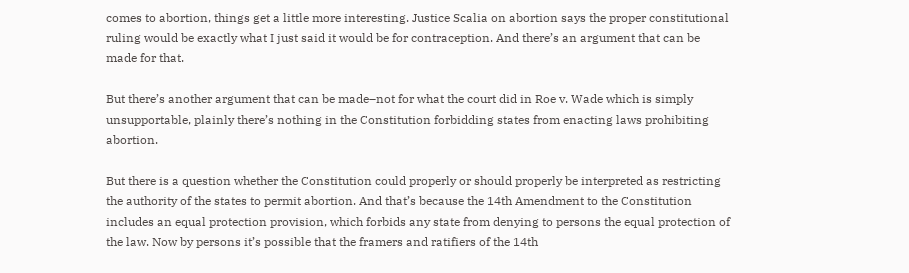comes to abortion, things get a little more interesting. Justice Scalia on abortion says the proper constitutional ruling would be exactly what I just said it would be for contraception. And there’s an argument that can be made for that.

But there’s another argument that can be made–not for what the court did in Roe v. Wade which is simply unsupportable, plainly there’s nothing in the Constitution forbidding states from enacting laws prohibiting abortion.

But there is a question whether the Constitution could properly or should properly be interpreted as restricting the authority of the states to permit abortion. And that’s because the 14th Amendment to the Constitution includes an equal protection provision, which forbids any state from denying to persons the equal protection of the law. Now by persons it’s possible that the framers and ratifiers of the 14th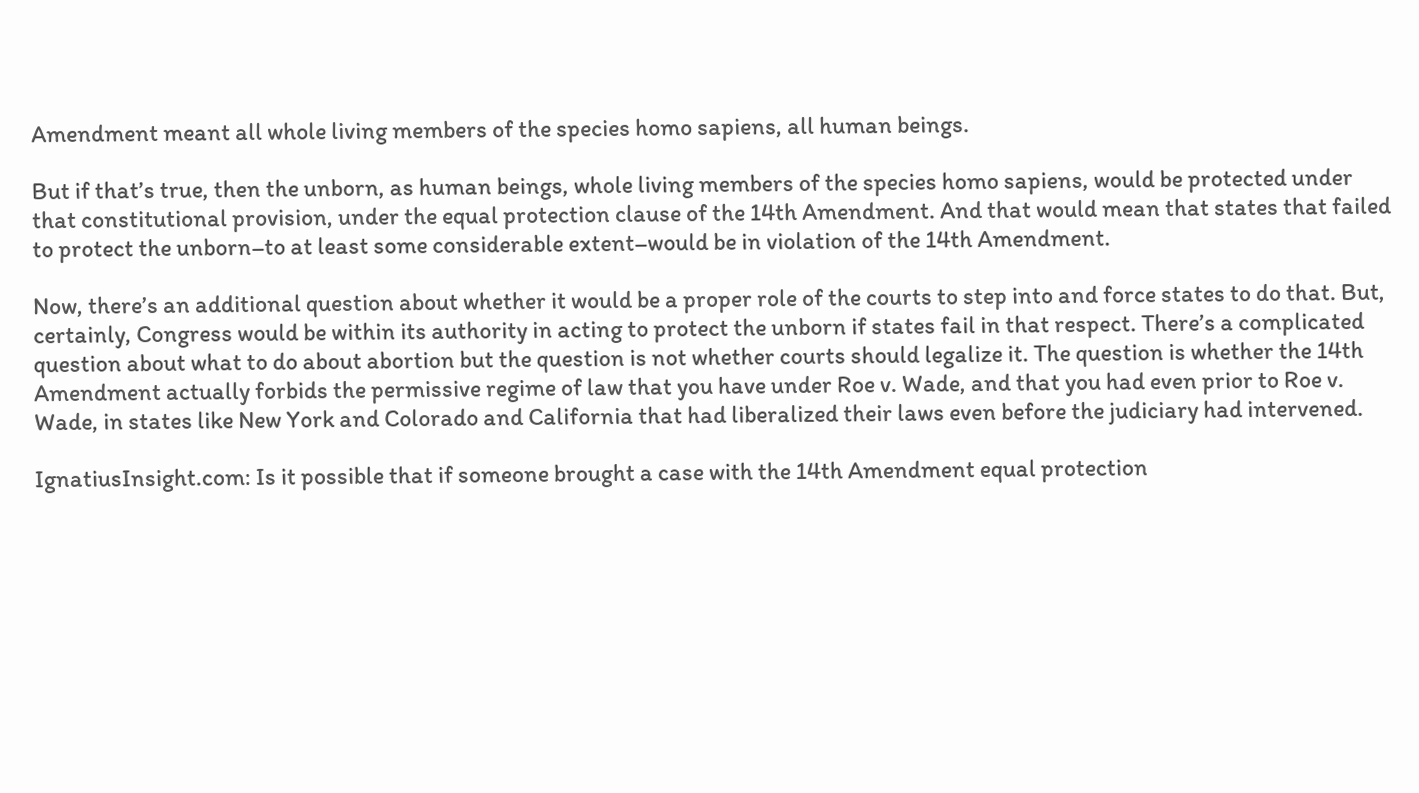Amendment meant all whole living members of the species homo sapiens, all human beings.

But if that’s true, then the unborn, as human beings, whole living members of the species homo sapiens, would be protected under that constitutional provision, under the equal protection clause of the 14th Amendment. And that would mean that states that failed to protect the unborn–to at least some considerable extent–would be in violation of the 14th Amendment.

Now, there’s an additional question about whether it would be a proper role of the courts to step into and force states to do that. But, certainly, Congress would be within its authority in acting to protect the unborn if states fail in that respect. There’s a complicated question about what to do about abortion but the question is not whether courts should legalize it. The question is whether the 14th Amendment actually forbids the permissive regime of law that you have under Roe v. Wade, and that you had even prior to Roe v. Wade, in states like New York and Colorado and California that had liberalized their laws even before the judiciary had intervened.

IgnatiusInsight.com: Is it possible that if someone brought a case with the 14th Amendment equal protection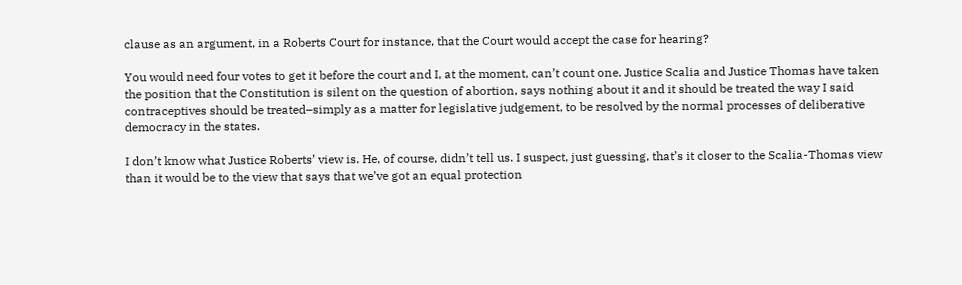clause as an argument, in a Roberts Court for instance, that the Court would accept the case for hearing?

You would need four votes to get it before the court and I, at the moment, can’t count one. Justice Scalia and Justice Thomas have taken the position that the Constitution is silent on the question of abortion, says nothing about it and it should be treated the way I said contraceptives should be treated–simply as a matter for legislative judgement, to be resolved by the normal processes of deliberative democracy in the states.

I don’t know what Justice Roberts’ view is. He, of course, didn’t tell us. I suspect, just guessing, that’s it closer to the Scalia-Thomas view than it would be to the view that says that we’ve got an equal protection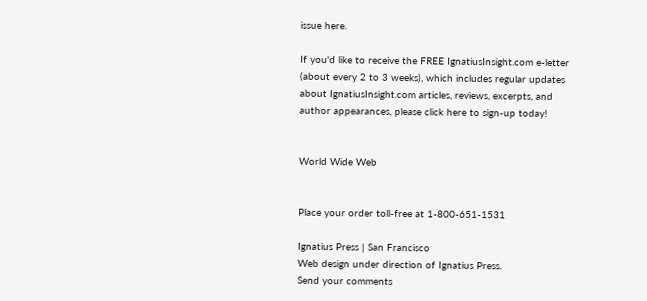issue here.

If you'd like to receive the FREE IgnatiusInsight.com e-letter (about every 2 to 3 weeks), which includes regular updates about IgnatiusInsight.com articles, reviews, excerpts, and author appearances, please click here to sign-up today!


World Wide Web


Place your order toll-free at 1-800-651-1531

Ignatius Press | San Francisco
Web design under direction of Ignatius Press.
Send your comments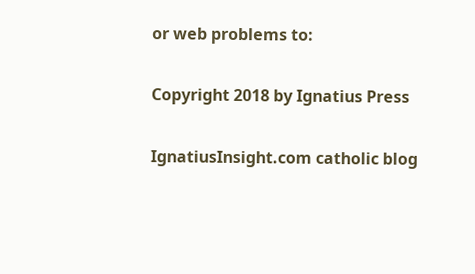or web problems to:

Copyright 2018 by Ignatius Press

IgnatiusInsight.com catholic blog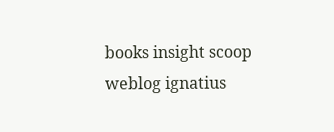books insight scoop weblog ignatius